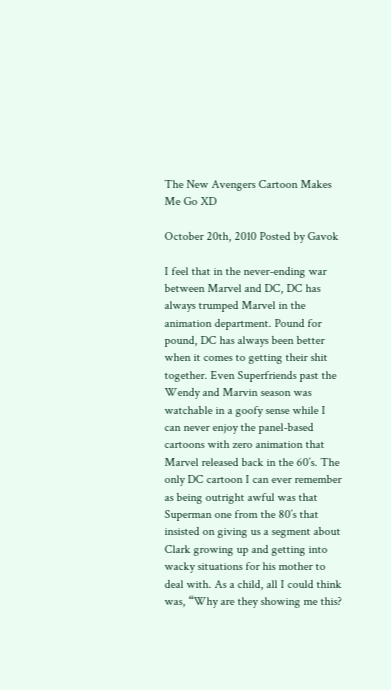The New Avengers Cartoon Makes Me Go XD

October 20th, 2010 Posted by Gavok

I feel that in the never-ending war between Marvel and DC, DC has always trumped Marvel in the animation department. Pound for pound, DC has always been better when it comes to getting their shit together. Even Superfriends past the Wendy and Marvin season was watchable in a goofy sense while I can never enjoy the panel-based cartoons with zero animation that Marvel released back in the 60’s. The only DC cartoon I can ever remember as being outright awful was that Superman one from the 80’s that insisted on giving us a segment about Clark growing up and getting into wacky situations for his mother to deal with. As a child, all I could think was, “Why are they showing me this?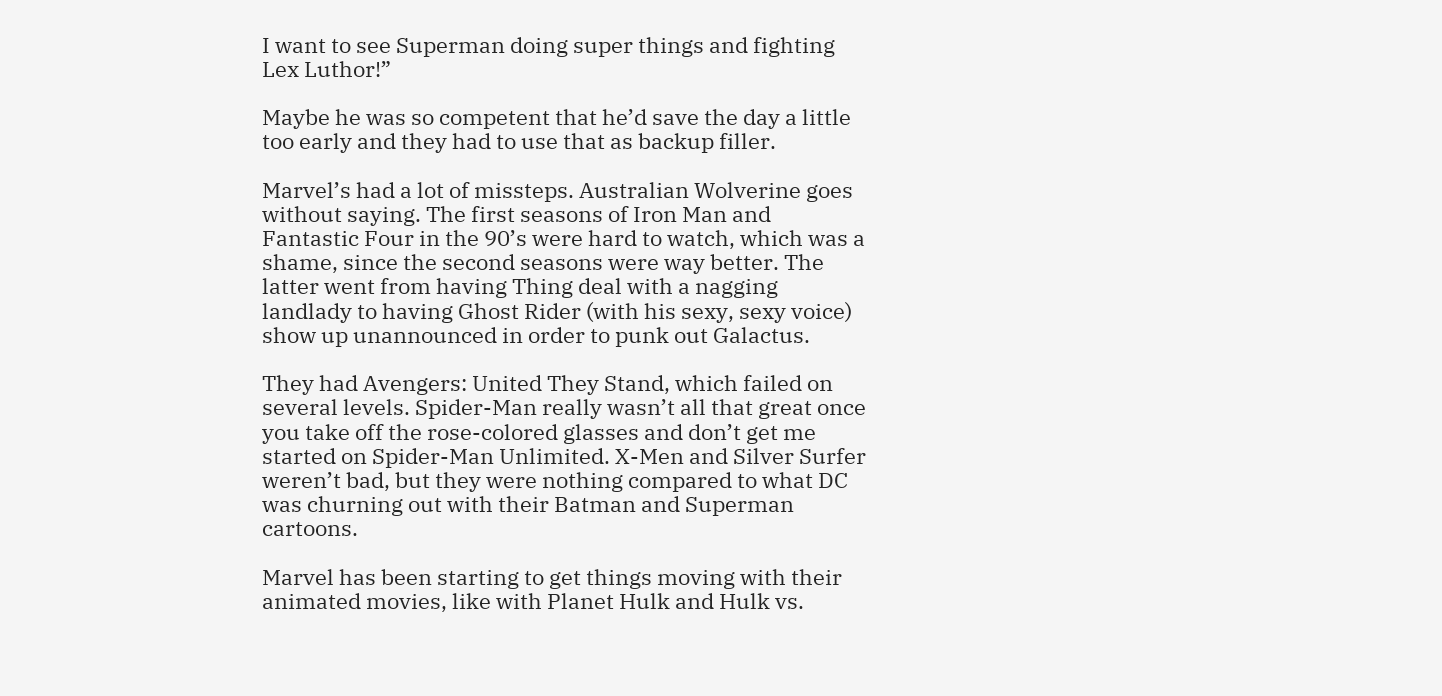I want to see Superman doing super things and fighting Lex Luthor!”

Maybe he was so competent that he’d save the day a little too early and they had to use that as backup filler.

Marvel’s had a lot of missteps. Australian Wolverine goes without saying. The first seasons of Iron Man and Fantastic Four in the 90’s were hard to watch, which was a shame, since the second seasons were way better. The latter went from having Thing deal with a nagging landlady to having Ghost Rider (with his sexy, sexy voice) show up unannounced in order to punk out Galactus.

They had Avengers: United They Stand, which failed on several levels. Spider-Man really wasn’t all that great once you take off the rose-colored glasses and don’t get me started on Spider-Man Unlimited. X-Men and Silver Surfer weren’t bad, but they were nothing compared to what DC was churning out with their Batman and Superman cartoons.

Marvel has been starting to get things moving with their animated movies, like with Planet Hulk and Hulk vs.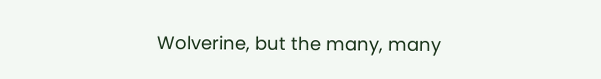Wolverine, but the many, many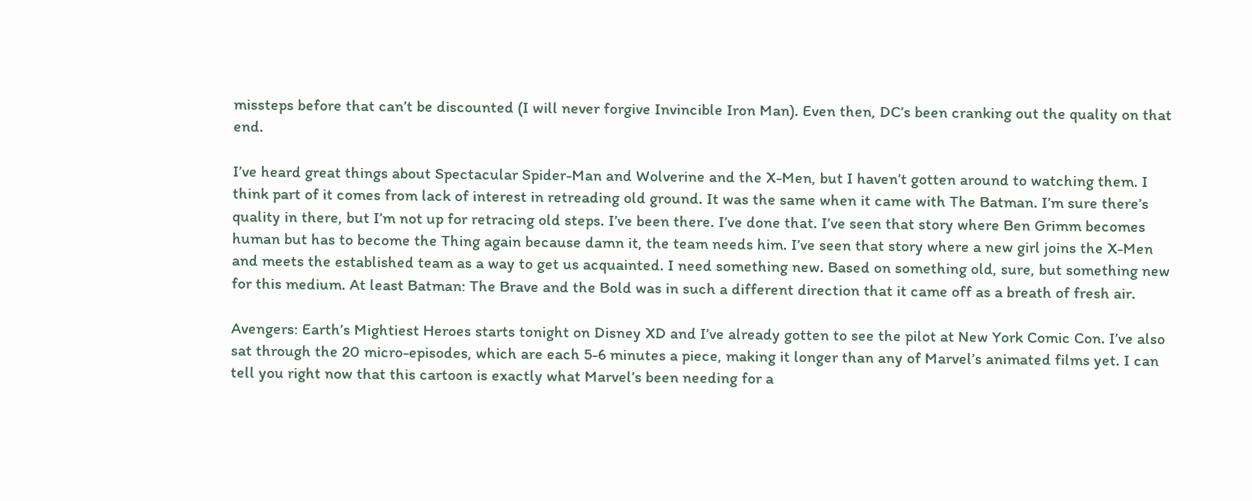missteps before that can’t be discounted (I will never forgive Invincible Iron Man). Even then, DC’s been cranking out the quality on that end.

I’ve heard great things about Spectacular Spider-Man and Wolverine and the X-Men, but I haven’t gotten around to watching them. I think part of it comes from lack of interest in retreading old ground. It was the same when it came with The Batman. I’m sure there’s quality in there, but I’m not up for retracing old steps. I’ve been there. I’ve done that. I’ve seen that story where Ben Grimm becomes human but has to become the Thing again because damn it, the team needs him. I’ve seen that story where a new girl joins the X-Men and meets the established team as a way to get us acquainted. I need something new. Based on something old, sure, but something new for this medium. At least Batman: The Brave and the Bold was in such a different direction that it came off as a breath of fresh air.

Avengers: Earth’s Mightiest Heroes starts tonight on Disney XD and I’ve already gotten to see the pilot at New York Comic Con. I’ve also sat through the 20 micro-episodes, which are each 5-6 minutes a piece, making it longer than any of Marvel’s animated films yet. I can tell you right now that this cartoon is exactly what Marvel’s been needing for a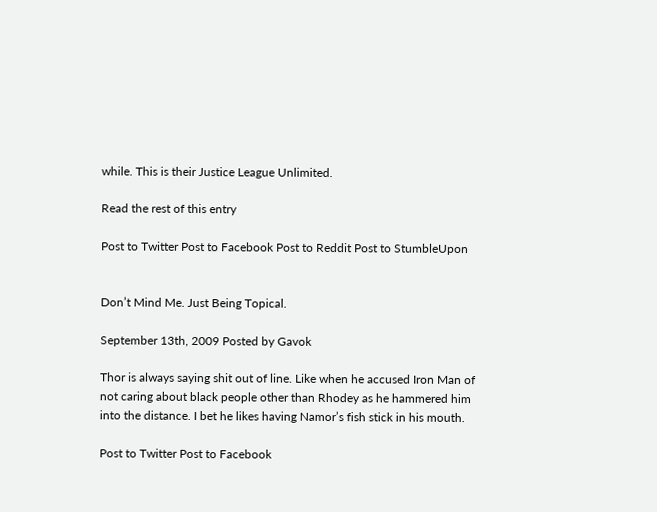while. This is their Justice League Unlimited.

Read the rest of this entry

Post to Twitter Post to Facebook Post to Reddit Post to StumbleUpon


Don’t Mind Me. Just Being Topical.

September 13th, 2009 Posted by Gavok

Thor is always saying shit out of line. Like when he accused Iron Man of not caring about black people other than Rhodey as he hammered him into the distance. I bet he likes having Namor’s fish stick in his mouth.

Post to Twitter Post to Facebook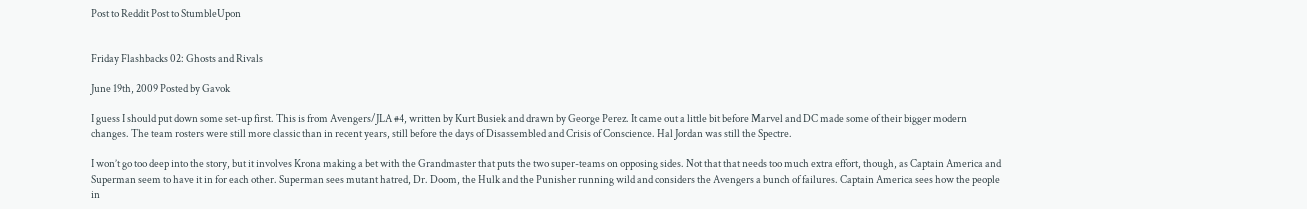Post to Reddit Post to StumbleUpon


Friday Flashbacks 02: Ghosts and Rivals

June 19th, 2009 Posted by Gavok

I guess I should put down some set-up first. This is from Avengers/JLA #4, written by Kurt Busiek and drawn by George Perez. It came out a little bit before Marvel and DC made some of their bigger modern changes. The team rosters were still more classic than in recent years, still before the days of Disassembled and Crisis of Conscience. Hal Jordan was still the Spectre.

I won’t go too deep into the story, but it involves Krona making a bet with the Grandmaster that puts the two super-teams on opposing sides. Not that that needs too much extra effort, though, as Captain America and Superman seem to have it in for each other. Superman sees mutant hatred, Dr. Doom, the Hulk and the Punisher running wild and considers the Avengers a bunch of failures. Captain America sees how the people in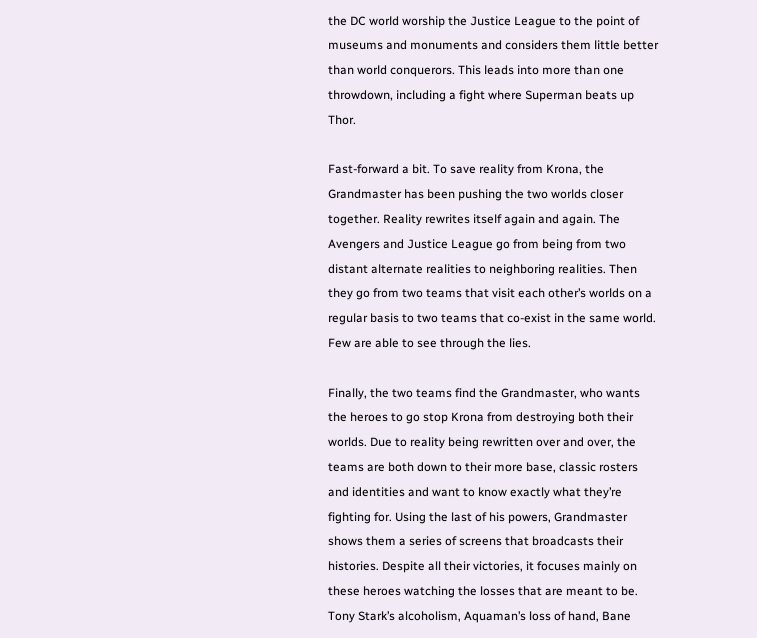the DC world worship the Justice League to the point of museums and monuments and considers them little better than world conquerors. This leads into more than one throwdown, including a fight where Superman beats up Thor.

Fast-forward a bit. To save reality from Krona, the Grandmaster has been pushing the two worlds closer together. Reality rewrites itself again and again. The Avengers and Justice League go from being from two distant alternate realities to neighboring realities. Then they go from two teams that visit each other’s worlds on a regular basis to two teams that co-exist in the same world. Few are able to see through the lies.

Finally, the two teams find the Grandmaster, who wants the heroes to go stop Krona from destroying both their worlds. Due to reality being rewritten over and over, the teams are both down to their more base, classic rosters and identities and want to know exactly what they’re fighting for. Using the last of his powers, Grandmaster shows them a series of screens that broadcasts their histories. Despite all their victories, it focuses mainly on these heroes watching the losses that are meant to be. Tony Stark’s alcoholism, Aquaman’s loss of hand, Bane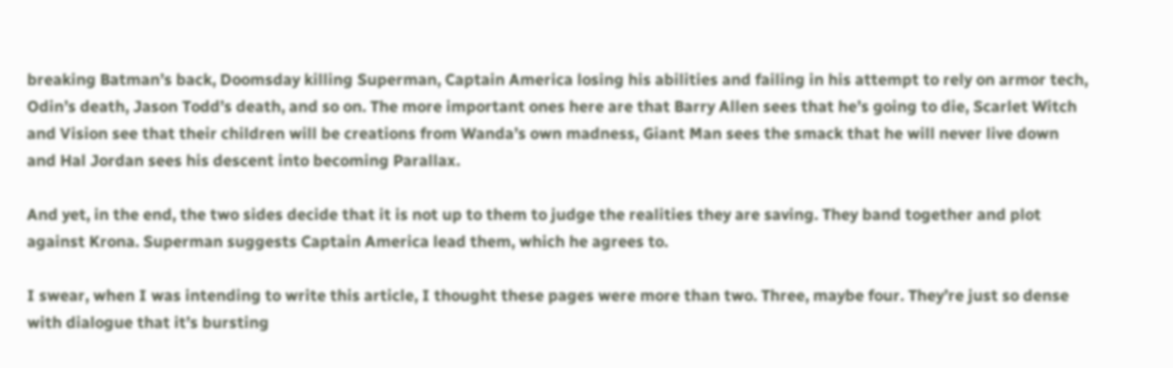breaking Batman’s back, Doomsday killing Superman, Captain America losing his abilities and failing in his attempt to rely on armor tech, Odin’s death, Jason Todd’s death, and so on. The more important ones here are that Barry Allen sees that he’s going to die, Scarlet Witch and Vision see that their children will be creations from Wanda’s own madness, Giant Man sees the smack that he will never live down and Hal Jordan sees his descent into becoming Parallax.

And yet, in the end, the two sides decide that it is not up to them to judge the realities they are saving. They band together and plot against Krona. Superman suggests Captain America lead them, which he agrees to.

I swear, when I was intending to write this article, I thought these pages were more than two. Three, maybe four. They’re just so dense with dialogue that it’s bursting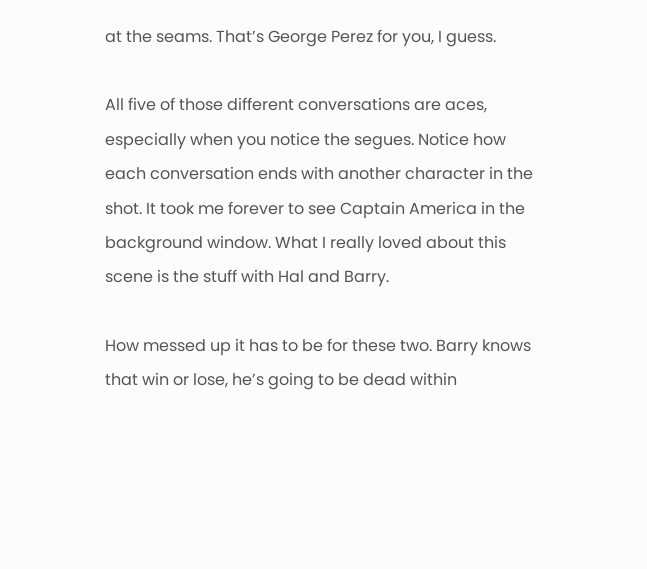at the seams. That’s George Perez for you, I guess.

All five of those different conversations are aces, especially when you notice the segues. Notice how each conversation ends with another character in the shot. It took me forever to see Captain America in the background window. What I really loved about this scene is the stuff with Hal and Barry.

How messed up it has to be for these two. Barry knows that win or lose, he’s going to be dead within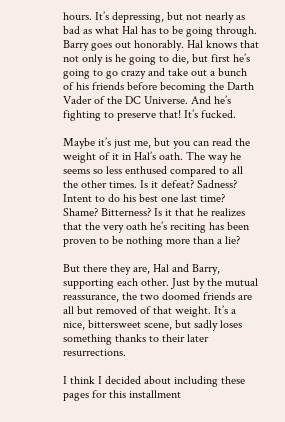hours. It’s depressing, but not nearly as bad as what Hal has to be going through. Barry goes out honorably. Hal knows that not only is he going to die, but first he’s going to go crazy and take out a bunch of his friends before becoming the Darth Vader of the DC Universe. And he’s fighting to preserve that! It’s fucked.

Maybe it’s just me, but you can read the weight of it in Hal’s oath. The way he seems so less enthused compared to all the other times. Is it defeat? Sadness? Intent to do his best one last time? Shame? Bitterness? Is it that he realizes that the very oath he’s reciting has been proven to be nothing more than a lie?

But there they are, Hal and Barry, supporting each other. Just by the mutual reassurance, the two doomed friends are all but removed of that weight. It’s a nice, bittersweet scene, but sadly loses something thanks to their later resurrections.

I think I decided about including these pages for this installment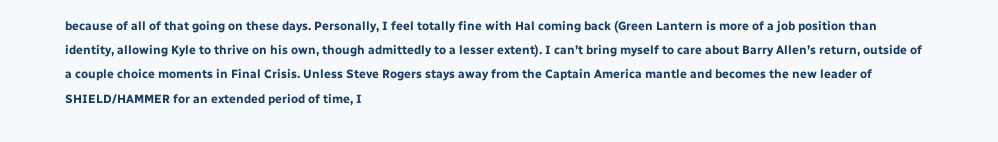because of all of that going on these days. Personally, I feel totally fine with Hal coming back (Green Lantern is more of a job position than identity, allowing Kyle to thrive on his own, though admittedly to a lesser extent). I can’t bring myself to care about Barry Allen’s return, outside of a couple choice moments in Final Crisis. Unless Steve Rogers stays away from the Captain America mantle and becomes the new leader of SHIELD/HAMMER for an extended period of time, I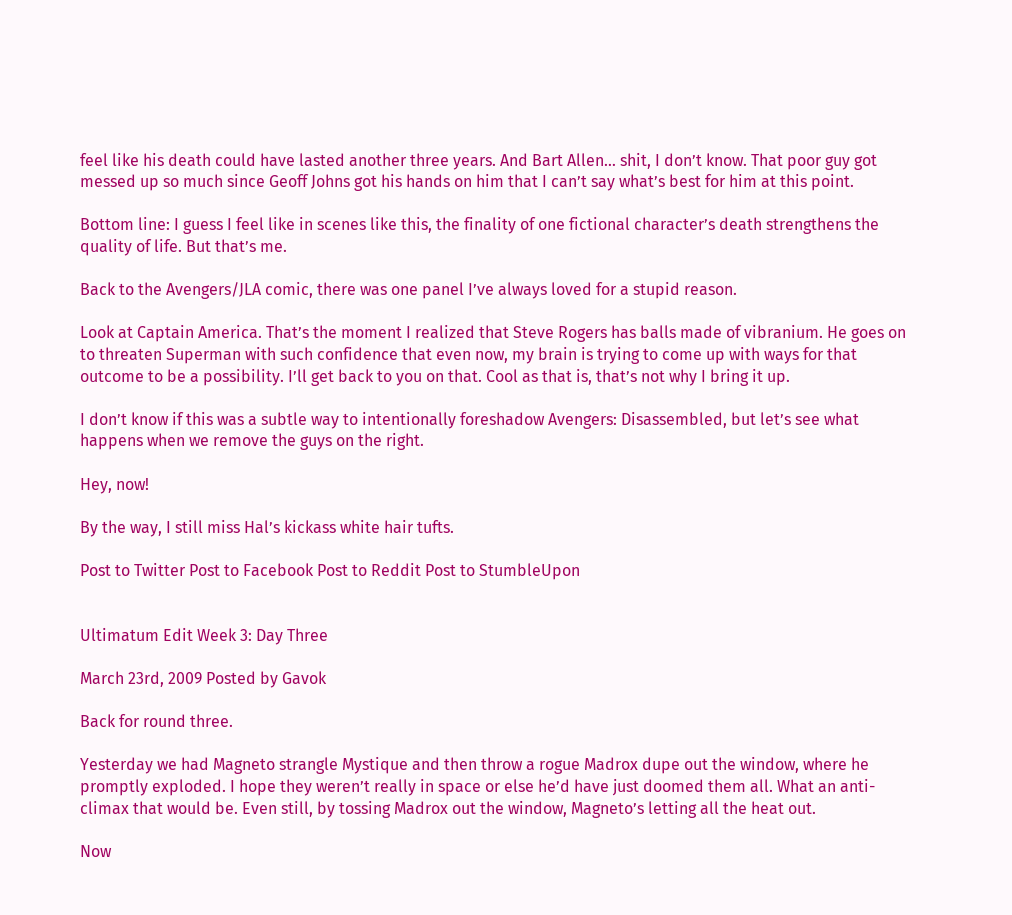feel like his death could have lasted another three years. And Bart Allen… shit, I don’t know. That poor guy got messed up so much since Geoff Johns got his hands on him that I can’t say what’s best for him at this point.

Bottom line: I guess I feel like in scenes like this, the finality of one fictional character’s death strengthens the quality of life. But that’s me.

Back to the Avengers/JLA comic, there was one panel I’ve always loved for a stupid reason.

Look at Captain America. That’s the moment I realized that Steve Rogers has balls made of vibranium. He goes on to threaten Superman with such confidence that even now, my brain is trying to come up with ways for that outcome to be a possibility. I’ll get back to you on that. Cool as that is, that’s not why I bring it up.

I don’t know if this was a subtle way to intentionally foreshadow Avengers: Disassembled, but let’s see what happens when we remove the guys on the right.

Hey, now!

By the way, I still miss Hal’s kickass white hair tufts.

Post to Twitter Post to Facebook Post to Reddit Post to StumbleUpon


Ultimatum Edit Week 3: Day Three

March 23rd, 2009 Posted by Gavok

Back for round three.

Yesterday we had Magneto strangle Mystique and then throw a rogue Madrox dupe out the window, where he promptly exploded. I hope they weren’t really in space or else he’d have just doomed them all. What an anti-climax that would be. Even still, by tossing Madrox out the window, Magneto’s letting all the heat out.

Now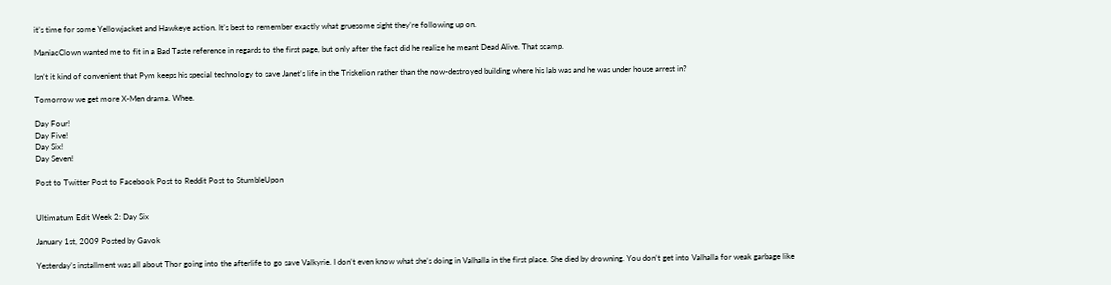it’s time for some Yellowjacket and Hawkeye action. It’s best to remember exactly what gruesome sight they’re following up on.

ManiacClown wanted me to fit in a Bad Taste reference in regards to the first page, but only after the fact did he realize he meant Dead Alive. That scamp.

Isn’t it kind of convenient that Pym keeps his special technology to save Janet’s life in the Triskelion rather than the now-destroyed building where his lab was and he was under house arrest in?

Tomorrow we get more X-Men drama. Whee.

Day Four!
Day Five!
Day Six!
Day Seven!

Post to Twitter Post to Facebook Post to Reddit Post to StumbleUpon


Ultimatum Edit Week 2: Day Six

January 1st, 2009 Posted by Gavok

Yesterday’s installment was all about Thor going into the afterlife to go save Valkyrie. I don’t even know what she’s doing in Valhalla in the first place. She died by drowning. You don’t get into Valhalla for weak garbage like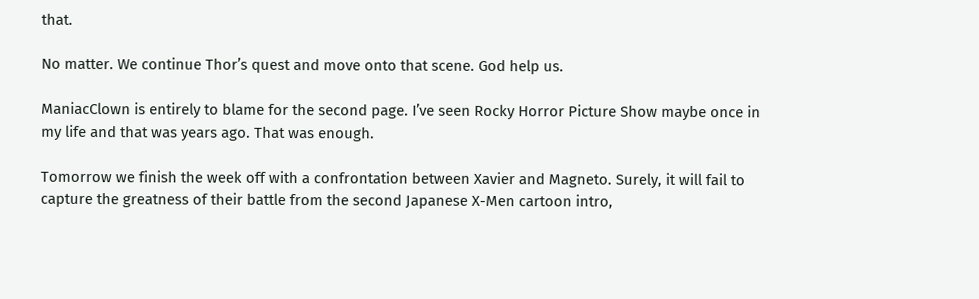that.

No matter. We continue Thor’s quest and move onto that scene. God help us.

ManiacClown is entirely to blame for the second page. I’ve seen Rocky Horror Picture Show maybe once in my life and that was years ago. That was enough.

Tomorrow we finish the week off with a confrontation between Xavier and Magneto. Surely, it will fail to capture the greatness of their battle from the second Japanese X-Men cartoon intro,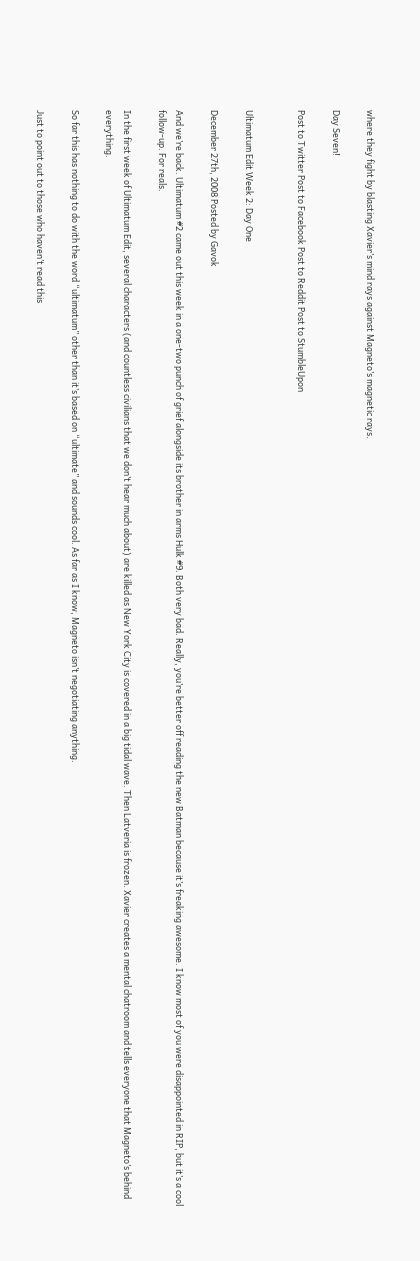where they fight by blasting Xavier’s mind rays against Magneto’s magnetic rays.

Day Seven!

Post to Twitter Post to Facebook Post to Reddit Post to StumbleUpon


Ultimatum Edit Week 2: Day One

December 27th, 2008 Posted by Gavok

And we’re back. Ultimatum #2 came out this week in a one-two punch of grief alongside its brother in arms Hulk #9. Both very bad. Really, you’re better off reading the new Batman because it’s freaking awesome. I know most of you were disappointed in RIP, but it’s a cool follow-up. For reals.

In the first week of Ultimatum Edit, several characters (and countless civilians that we don’t hear much about) are killed as New York City is covered in a big tidal wave. Then Latveria is frozen. Xavier creates a mental chatroom and tells everyone that Magneto’s behind everything.

So far this has nothing to do with the word “ultimatum” other than it’s based on “ultimate” and sounds cool. As far as I know, Magneto isn’t negotiating anything.

Just to point out to those who haven’t read this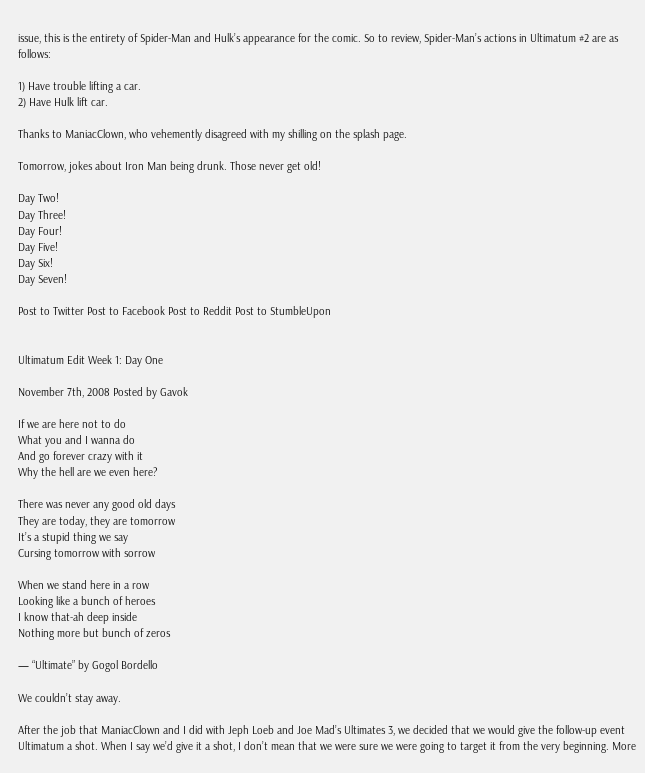issue, this is the entirety of Spider-Man and Hulk’s appearance for the comic. So to review, Spider-Man’s actions in Ultimatum #2 are as follows:

1) Have trouble lifting a car.
2) Have Hulk lift car.

Thanks to ManiacClown, who vehemently disagreed with my shilling on the splash page.

Tomorrow, jokes about Iron Man being drunk. Those never get old!

Day Two!
Day Three!
Day Four!
Day Five!
Day Six!
Day Seven!

Post to Twitter Post to Facebook Post to Reddit Post to StumbleUpon


Ultimatum Edit Week 1: Day One

November 7th, 2008 Posted by Gavok

If we are here not to do
What you and I wanna do
And go forever crazy with it
Why the hell are we even here?

There was never any good old days
They are today, they are tomorrow
It’s a stupid thing we say
Cursing tomorrow with sorrow

When we stand here in a row
Looking like a bunch of heroes
I know that-ah deep inside
Nothing more but bunch of zeros

— “Ultimate” by Gogol Bordello

We couldn’t stay away.

After the job that ManiacClown and I did with Jeph Loeb and Joe Mad’s Ultimates 3, we decided that we would give the follow-up event Ultimatum a shot. When I say we’d give it a shot, I don’t mean that we were sure we were going to target it from the very beginning. More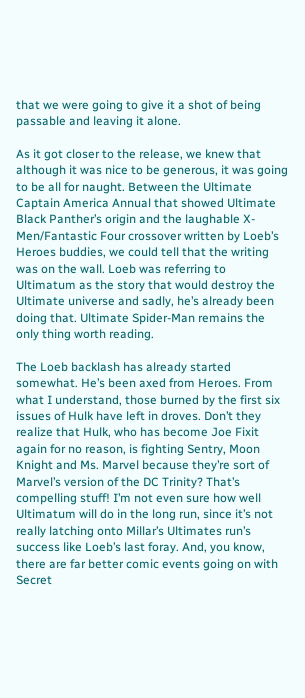that we were going to give it a shot of being passable and leaving it alone.

As it got closer to the release, we knew that although it was nice to be generous, it was going to be all for naught. Between the Ultimate Captain America Annual that showed Ultimate Black Panther’s origin and the laughable X-Men/Fantastic Four crossover written by Loeb’s Heroes buddies, we could tell that the writing was on the wall. Loeb was referring to Ultimatum as the story that would destroy the Ultimate universe and sadly, he’s already been doing that. Ultimate Spider-Man remains the only thing worth reading.

The Loeb backlash has already started somewhat. He’s been axed from Heroes. From what I understand, those burned by the first six issues of Hulk have left in droves. Don’t they realize that Hulk, who has become Joe Fixit again for no reason, is fighting Sentry, Moon Knight and Ms. Marvel because they’re sort of Marvel’s version of the DC Trinity? That’s compelling stuff! I’m not even sure how well Ultimatum will do in the long run, since it’s not really latching onto Millar’s Ultimates run’s success like Loeb’s last foray. And, you know, there are far better comic events going on with Secret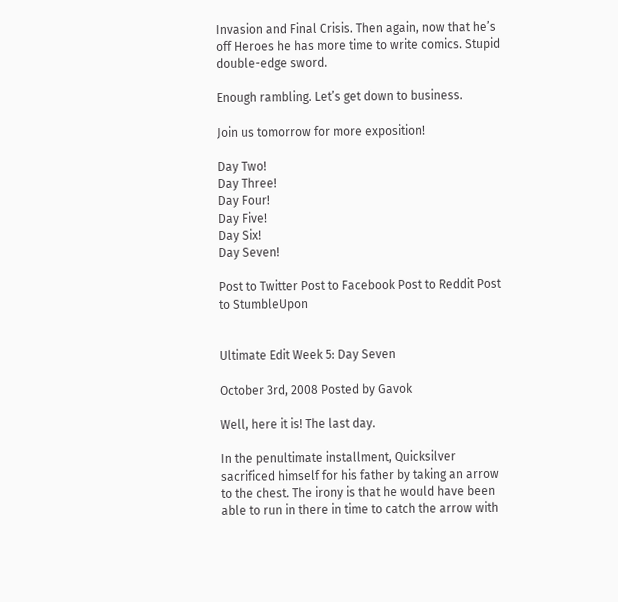Invasion and Final Crisis. Then again, now that he’s off Heroes he has more time to write comics. Stupid double-edge sword.

Enough rambling. Let’s get down to business.

Join us tomorrow for more exposition!

Day Two!
Day Three!
Day Four!
Day Five!
Day Six!
Day Seven!

Post to Twitter Post to Facebook Post to Reddit Post to StumbleUpon


Ultimate Edit Week 5: Day Seven

October 3rd, 2008 Posted by Gavok

Well, here it is! The last day.

In the penultimate installment, Quicksilver sacrificed himself for his father by taking an arrow to the chest. The irony is that he would have been able to run in there in time to catch the arrow with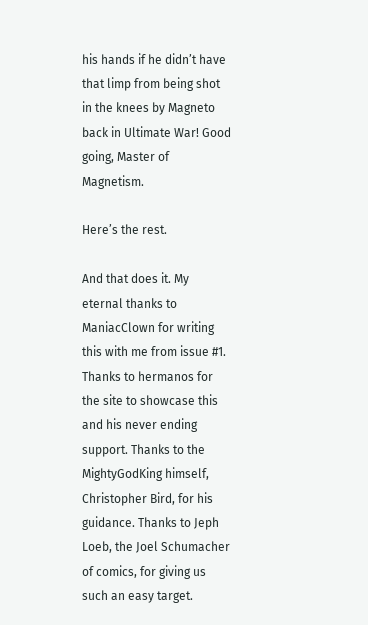his hands if he didn’t have that limp from being shot in the knees by Magneto back in Ultimate War! Good going, Master of Magnetism.

Here’s the rest.

And that does it. My eternal thanks to ManiacClown for writing this with me from issue #1. Thanks to hermanos for the site to showcase this and his never ending support. Thanks to the MightyGodKing himself, Christopher Bird, for his guidance. Thanks to Jeph Loeb, the Joel Schumacher of comics, for giving us such an easy target.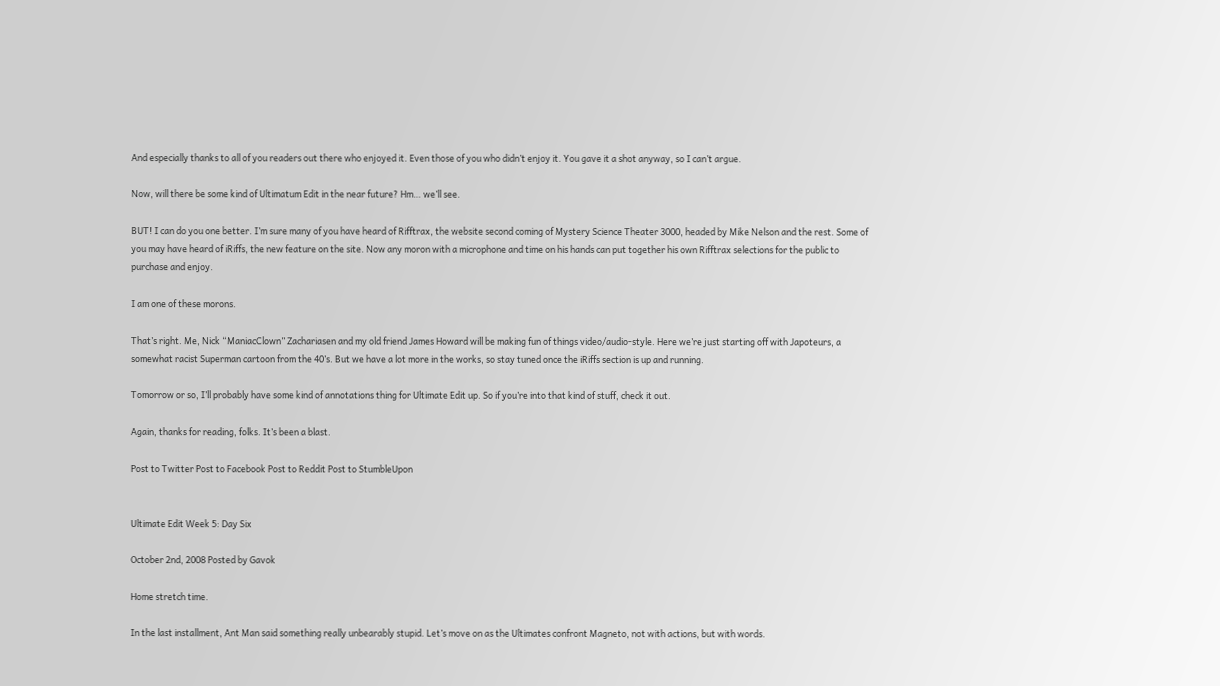And especially thanks to all of you readers out there who enjoyed it. Even those of you who didn’t enjoy it. You gave it a shot anyway, so I can’t argue.

Now, will there be some kind of Ultimatum Edit in the near future? Hm… we’ll see.

BUT! I can do you one better. I’m sure many of you have heard of Rifftrax, the website second coming of Mystery Science Theater 3000, headed by Mike Nelson and the rest. Some of you may have heard of iRiffs, the new feature on the site. Now any moron with a microphone and time on his hands can put together his own Rifftrax selections for the public to purchase and enjoy.

I am one of these morons.

That’s right. Me, Nick “ManiacClown” Zachariasen and my old friend James Howard will be making fun of things video/audio-style. Here we’re just starting off with Japoteurs, a somewhat racist Superman cartoon from the 40’s. But we have a lot more in the works, so stay tuned once the iRiffs section is up and running.

Tomorrow or so, I’ll probably have some kind of annotations thing for Ultimate Edit up. So if you’re into that kind of stuff, check it out.

Again, thanks for reading, folks. It’s been a blast.

Post to Twitter Post to Facebook Post to Reddit Post to StumbleUpon


Ultimate Edit Week 5: Day Six

October 2nd, 2008 Posted by Gavok

Home stretch time.

In the last installment, Ant Man said something really unbearably stupid. Let’s move on as the Ultimates confront Magneto, not with actions, but with words.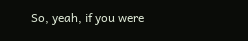So, yeah, if you were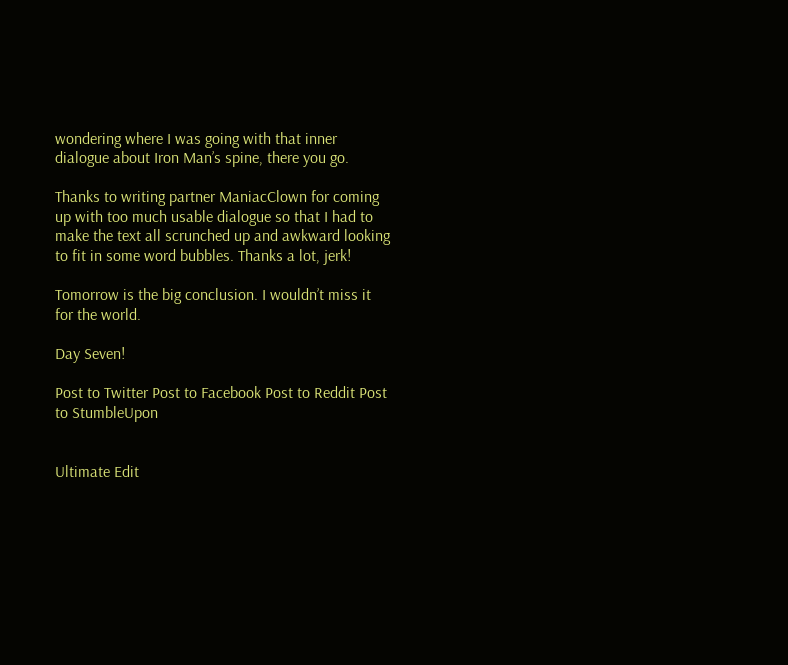wondering where I was going with that inner dialogue about Iron Man’s spine, there you go.

Thanks to writing partner ManiacClown for coming up with too much usable dialogue so that I had to make the text all scrunched up and awkward looking to fit in some word bubbles. Thanks a lot, jerk!

Tomorrow is the big conclusion. I wouldn’t miss it for the world.

Day Seven!

Post to Twitter Post to Facebook Post to Reddit Post to StumbleUpon


Ultimate Edit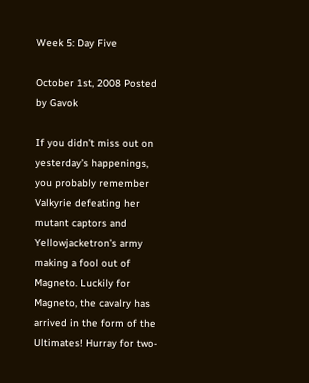Week 5: Day Five

October 1st, 2008 Posted by Gavok

If you didn’t miss out on yesterday’s happenings, you probably remember Valkyrie defeating her mutant captors and Yellowjacketron’s army making a fool out of Magneto. Luckily for Magneto, the cavalry has arrived in the form of the Ultimates! Hurray for two-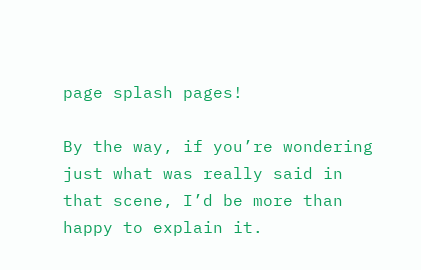page splash pages!

By the way, if you’re wondering just what was really said in that scene, I’d be more than happy to explain it.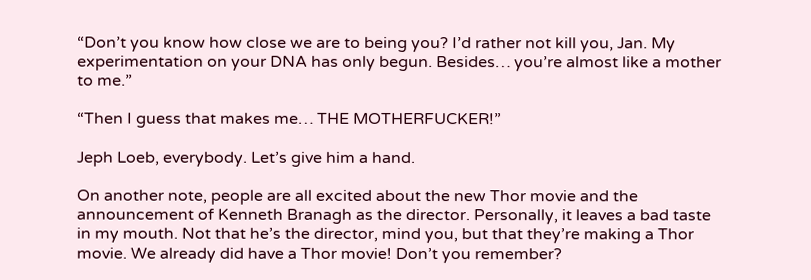“Don’t you know how close we are to being you? I’d rather not kill you, Jan. My experimentation on your DNA has only begun. Besides… you’re almost like a mother to me.”

“Then I guess that makes me… THE MOTHERFUCKER!”

Jeph Loeb, everybody. Let’s give him a hand.

On another note, people are all excited about the new Thor movie and the announcement of Kenneth Branagh as the director. Personally, it leaves a bad taste in my mouth. Not that he’s the director, mind you, but that they’re making a Thor movie. We already did have a Thor movie! Don’t you remember?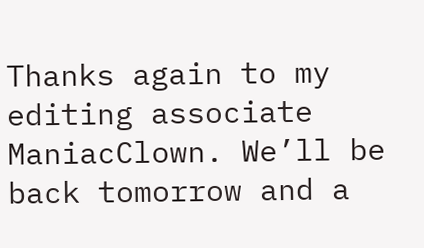Thanks again to my editing associate ManiacClown. We’ll be back tomorrow and a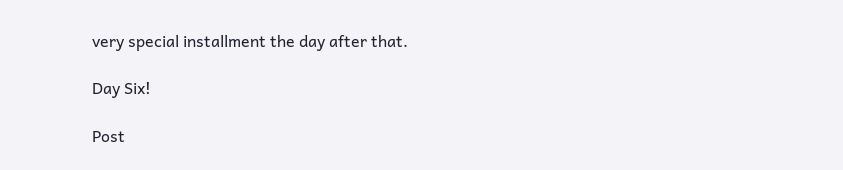very special installment the day after that.

Day Six!

Post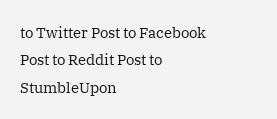to Twitter Post to Facebook Post to Reddit Post to StumbleUpon